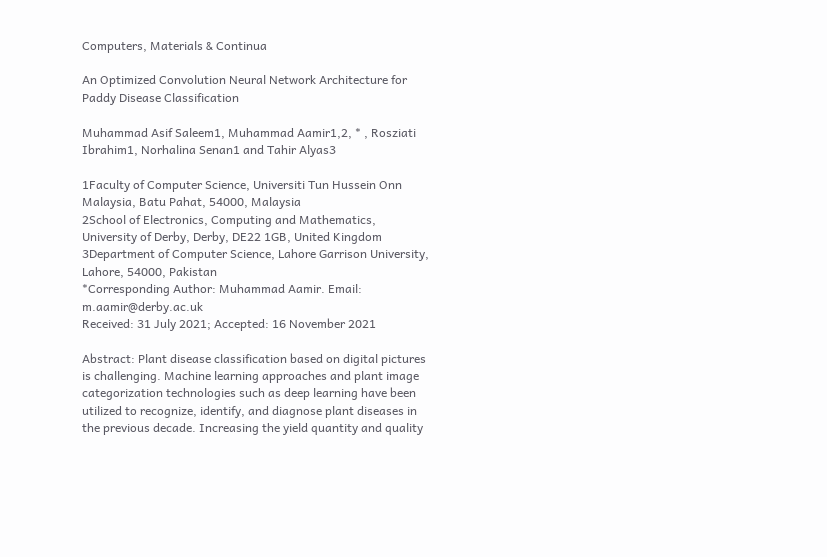Computers, Materials & Continua

An Optimized Convolution Neural Network Architecture for Paddy Disease Classification

Muhammad Asif Saleem1, Muhammad Aamir1,2, * , Rosziati Ibrahim1, Norhalina Senan1 and Tahir Alyas3

1Faculty of Computer Science, Universiti Tun Hussein Onn Malaysia, Batu Pahat, 54000, Malaysia
2School of Electronics, Computing and Mathematics, University of Derby, Derby, DE22 1GB, United Kingdom
3Department of Computer Science, Lahore Garrison University, Lahore, 54000, Pakistan
*Corresponding Author: Muhammad Aamir. Email: m.aamir@derby.ac.uk
Received: 31 July 2021; Accepted: 16 November 2021

Abstract: Plant disease classification based on digital pictures is challenging. Machine learning approaches and plant image categorization technologies such as deep learning have been utilized to recognize, identify, and diagnose plant diseases in the previous decade. Increasing the yield quantity and quality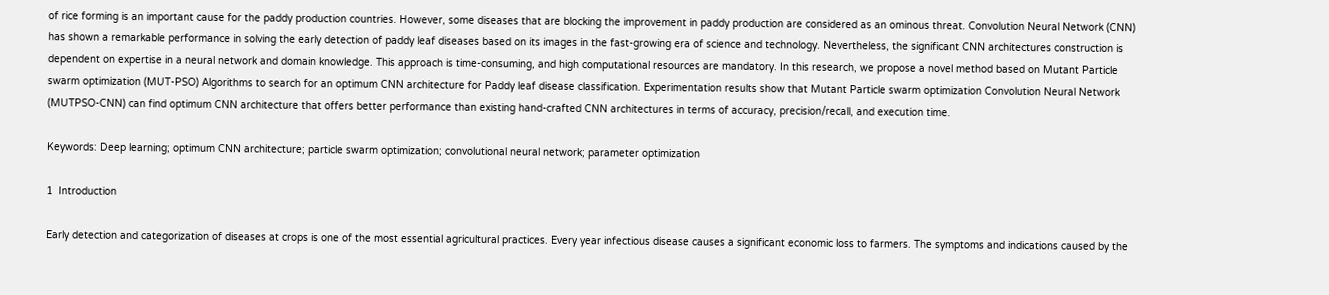of rice forming is an important cause for the paddy production countries. However, some diseases that are blocking the improvement in paddy production are considered as an ominous threat. Convolution Neural Network (CNN) has shown a remarkable performance in solving the early detection of paddy leaf diseases based on its images in the fast-growing era of science and technology. Nevertheless, the significant CNN architectures construction is dependent on expertise in a neural network and domain knowledge. This approach is time-consuming, and high computational resources are mandatory. In this research, we propose a novel method based on Mutant Particle swarm optimization (MUT-PSO) Algorithms to search for an optimum CNN architecture for Paddy leaf disease classification. Experimentation results show that Mutant Particle swarm optimization Convolution Neural Network (MUTPSO-CNN) can find optimum CNN architecture that offers better performance than existing hand-crafted CNN architectures in terms of accuracy, precision/recall, and execution time.

Keywords: Deep learning; optimum CNN architecture; particle swarm optimization; convolutional neural network; parameter optimization

1  Introduction

Early detection and categorization of diseases at crops is one of the most essential agricultural practices. Every year infectious disease causes a significant economic loss to farmers. The symptoms and indications caused by the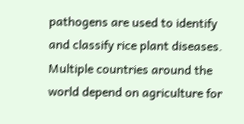pathogens are used to identify and classify rice plant diseases. Multiple countries around the world depend on agriculture for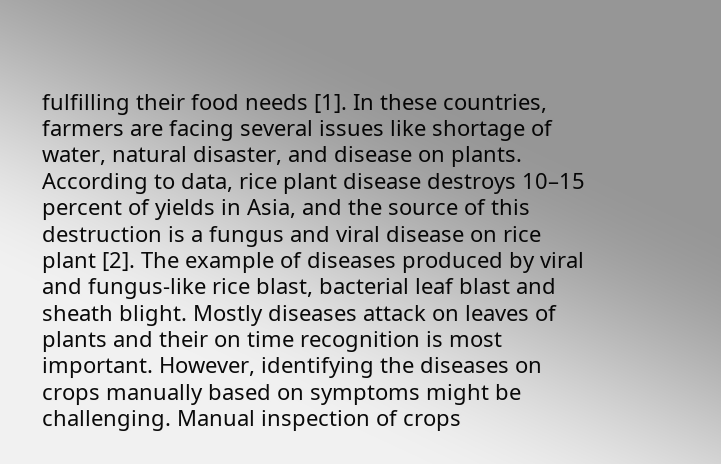fulfilling their food needs [1]. In these countries, farmers are facing several issues like shortage of water, natural disaster, and disease on plants. According to data, rice plant disease destroys 10–15 percent of yields in Asia, and the source of this destruction is a fungus and viral disease on rice plant [2]. The example of diseases produced by viral and fungus-like rice blast, bacterial leaf blast and sheath blight. Mostly diseases attack on leaves of plants and their on time recognition is most important. However, identifying the diseases on crops manually based on symptoms might be challenging. Manual inspection of crops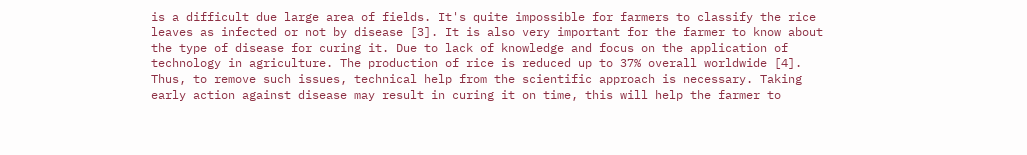is a difficult due large area of fields. It's quite impossible for farmers to classify the rice leaves as infected or not by disease [3]. It is also very important for the farmer to know about the type of disease for curing it. Due to lack of knowledge and focus on the application of technology in agriculture. The production of rice is reduced up to 37% overall worldwide [4]. Thus, to remove such issues, technical help from the scientific approach is necessary. Taking early action against disease may result in curing it on time, this will help the farmer to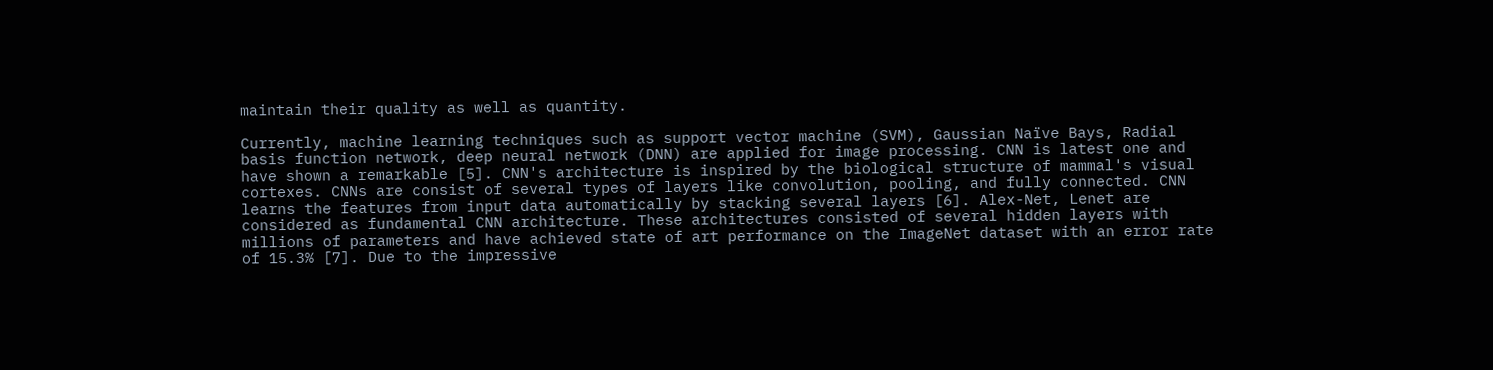maintain their quality as well as quantity.

Currently, machine learning techniques such as support vector machine (SVM), Gaussian Naïve Bays, Radial basis function network, deep neural network (DNN) are applied for image processing. CNN is latest one and have shown a remarkable [5]. CNN's architecture is inspired by the biological structure of mammal's visual cortexes. CNNs are consist of several types of layers like convolution, pooling, and fully connected. CNN learns the features from input data automatically by stacking several layers [6]. Alex-Net, Lenet are considered as fundamental CNN architecture. These architectures consisted of several hidden layers with millions of parameters and have achieved state of art performance on the ImageNet dataset with an error rate of 15.3% [7]. Due to the impressive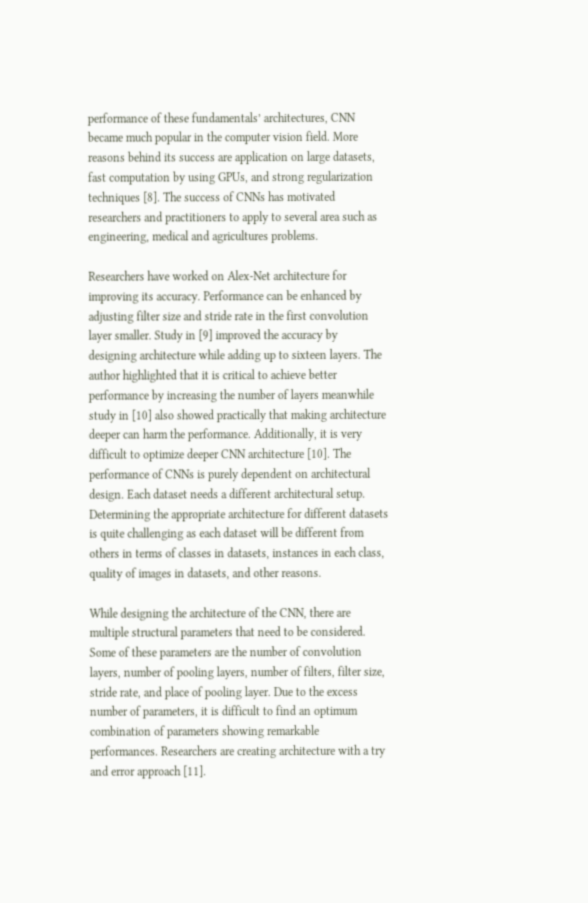performance of these fundamentals’ architectures, CNN became much popular in the computer vision field. More reasons behind its success are application on large datasets, fast computation by using GPUs, and strong regularization techniques [8]. The success of CNNs has motivated researchers and practitioners to apply to several area such as engineering, medical and agricultures problems.

Researchers have worked on Alex-Net architecture for improving its accuracy. Performance can be enhanced by adjusting filter size and stride rate in the first convolution layer smaller. Study in [9] improved the accuracy by designing architecture while adding up to sixteen layers. The author highlighted that it is critical to achieve better performance by increasing the number of layers meanwhile study in [10] also showed practically that making architecture deeper can harm the performance. Additionally, it is very difficult to optimize deeper CNN architecture [10]. The performance of CNNs is purely dependent on architectural design. Each dataset needs a different architectural setup. Determining the appropriate architecture for different datasets is quite challenging as each dataset will be different from others in terms of classes in datasets, instances in each class, quality of images in datasets, and other reasons.

While designing the architecture of the CNN, there are multiple structural parameters that need to be considered. Some of these parameters are the number of convolution layers, number of pooling layers, number of filters, filter size, stride rate, and place of pooling layer. Due to the excess number of parameters, it is difficult to find an optimum combination of parameters showing remarkable performances. Researchers are creating architecture with a try and error approach [11].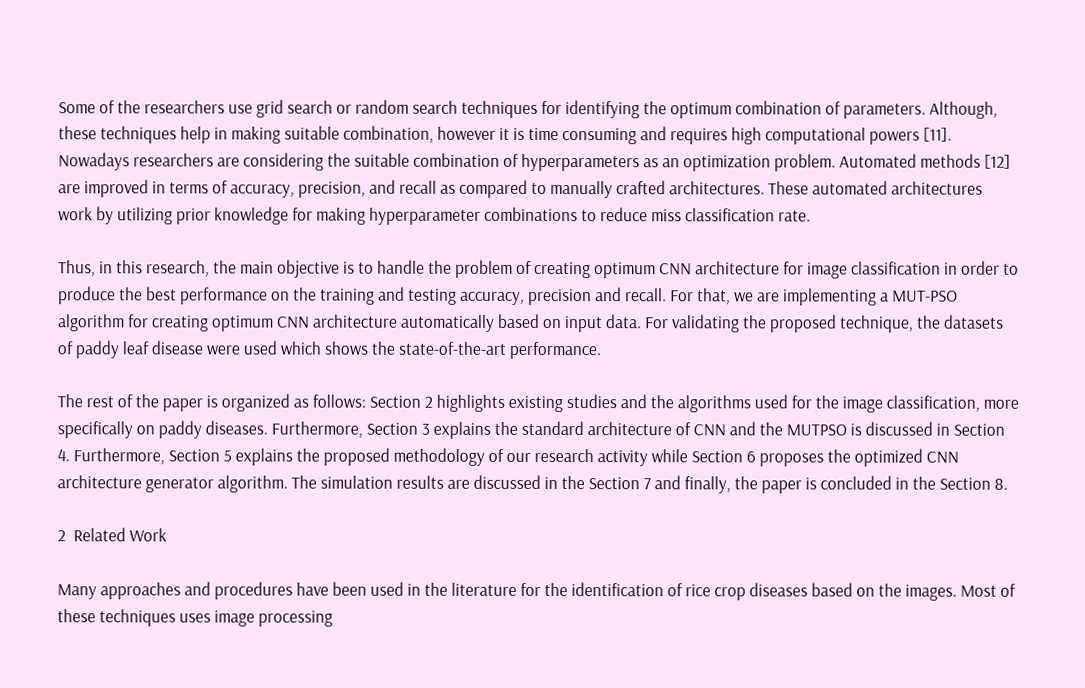Some of the researchers use grid search or random search techniques for identifying the optimum combination of parameters. Although, these techniques help in making suitable combination, however it is time consuming and requires high computational powers [11]. Nowadays researchers are considering the suitable combination of hyperparameters as an optimization problem. Automated methods [12] are improved in terms of accuracy, precision, and recall as compared to manually crafted architectures. These automated architectures work by utilizing prior knowledge for making hyperparameter combinations to reduce miss classification rate.

Thus, in this research, the main objective is to handle the problem of creating optimum CNN architecture for image classification in order to produce the best performance on the training and testing accuracy, precision and recall. For that, we are implementing a MUT-PSO algorithm for creating optimum CNN architecture automatically based on input data. For validating the proposed technique, the datasets of paddy leaf disease were used which shows the state-of-the-art performance.

The rest of the paper is organized as follows: Section 2 highlights existing studies and the algorithms used for the image classification, more specifically on paddy diseases. Furthermore, Section 3 explains the standard architecture of CNN and the MUTPSO is discussed in Section 4. Furthermore, Section 5 explains the proposed methodology of our research activity while Section 6 proposes the optimized CNN architecture generator algorithm. The simulation results are discussed in the Section 7 and finally, the paper is concluded in the Section 8.

2  Related Work

Many approaches and procedures have been used in the literature for the identification of rice crop diseases based on the images. Most of these techniques uses image processing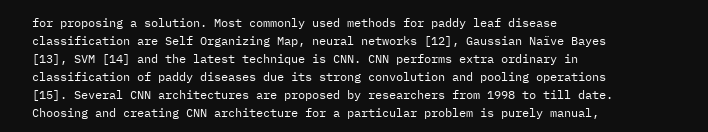for proposing a solution. Most commonly used methods for paddy leaf disease classification are Self Organizing Map, neural networks [12], Gaussian Naïve Bayes [13], SVM [14] and the latest technique is CNN. CNN performs extra ordinary in classification of paddy diseases due its strong convolution and pooling operations [15]. Several CNN architectures are proposed by researchers from 1998 to till date. Choosing and creating CNN architecture for a particular problem is purely manual,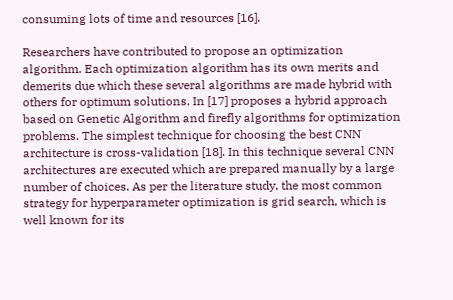consuming lots of time and resources [16].

Researchers have contributed to propose an optimization algorithm. Each optimization algorithm has its own merits and demerits due which these several algorithms are made hybrid with others for optimum solutions. In [17] proposes a hybrid approach based on Genetic Algorithm and firefly algorithms for optimization problems. The simplest technique for choosing the best CNN architecture is cross-validation [18]. In this technique several CNN architectures are executed which are prepared manually by a large number of choices. As per the literature study, the most common strategy for hyperparameter optimization is grid search, which is well known for its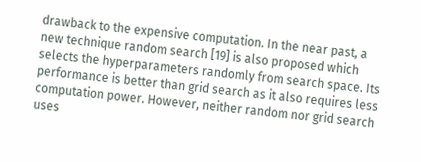drawback to the expensive computation. In the near past, a new technique random search [19] is also proposed which selects the hyperparameters randomly from search space. Its performance is better than grid search as it also requires less computation power. However, neither random nor grid search uses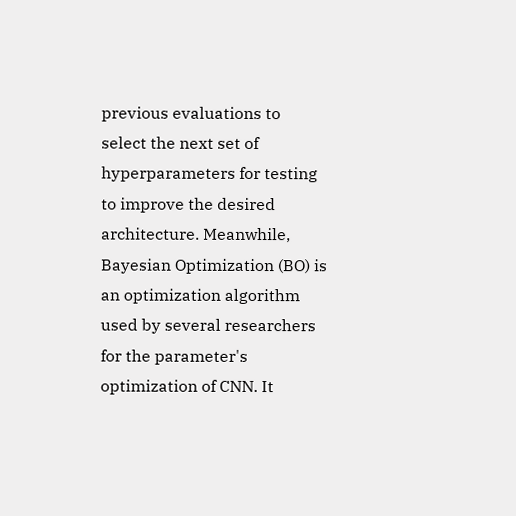previous evaluations to select the next set of hyperparameters for testing to improve the desired architecture. Meanwhile, Bayesian Optimization (BO) is an optimization algorithm used by several researchers for the parameter's optimization of CNN. It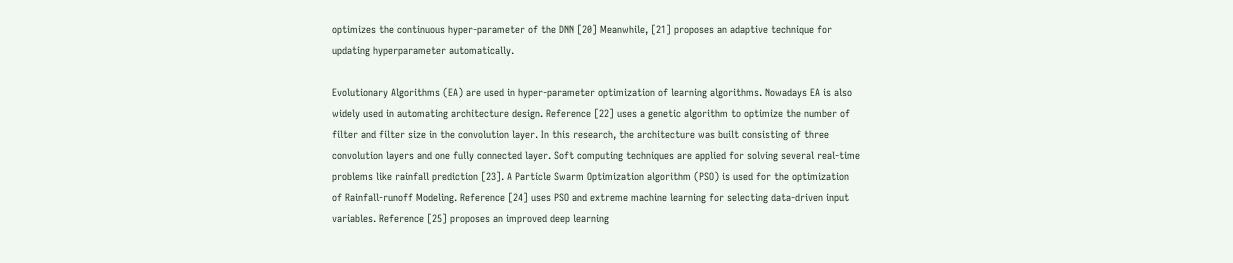optimizes the continuous hyper-parameter of the DNN [20] Meanwhile, [21] proposes an adaptive technique for updating hyperparameter automatically.

Evolutionary Algorithms (EA) are used in hyper-parameter optimization of learning algorithms. Nowadays EA is also widely used in automating architecture design. Reference [22] uses a genetic algorithm to optimize the number of filter and filter size in the convolution layer. In this research, the architecture was built consisting of three convolution layers and one fully connected layer. Soft computing techniques are applied for solving several real-time problems like rainfall prediction [23]. A Particle Swarm Optimization algorithm (PSO) is used for the optimization of Rainfall-runoff Modeling. Reference [24] uses PSO and extreme machine learning for selecting data-driven input variables. Reference [25] proposes an improved deep learning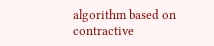algorithm based on contractive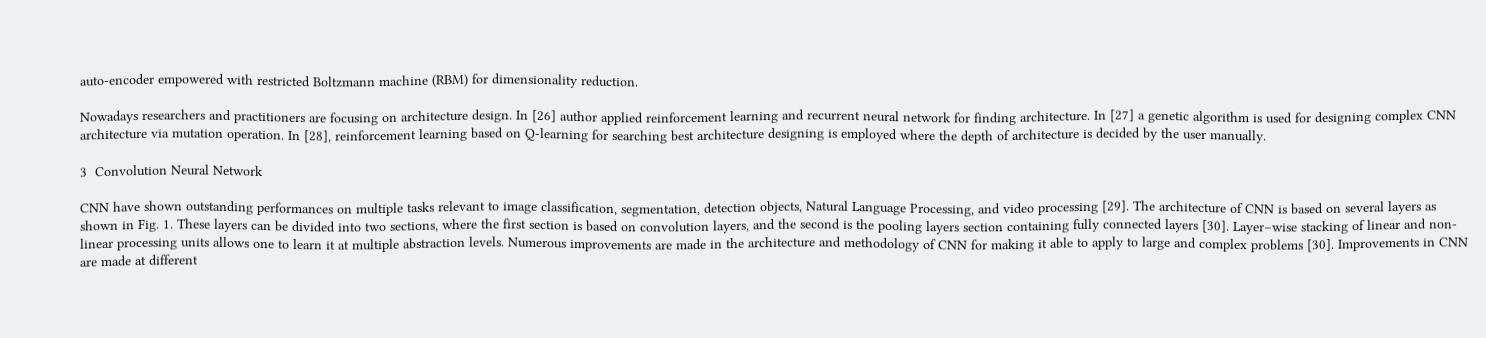auto-encoder empowered with restricted Boltzmann machine (RBM) for dimensionality reduction.

Nowadays researchers and practitioners are focusing on architecture design. In [26] author applied reinforcement learning and recurrent neural network for finding architecture. In [27] a genetic algorithm is used for designing complex CNN architecture via mutation operation. In [28], reinforcement learning based on Q-learning for searching best architecture designing is employed where the depth of architecture is decided by the user manually.

3  Convolution Neural Network

CNN have shown outstanding performances on multiple tasks relevant to image classification, segmentation, detection objects, Natural Language Processing, and video processing [29]. The architecture of CNN is based on several layers as shown in Fig. 1. These layers can be divided into two sections, where the first section is based on convolution layers, and the second is the pooling layers section containing fully connected layers [30]. Layer–wise stacking of linear and non-linear processing units allows one to learn it at multiple abstraction levels. Numerous improvements are made in the architecture and methodology of CNN for making it able to apply to large and complex problems [30]. Improvements in CNN are made at different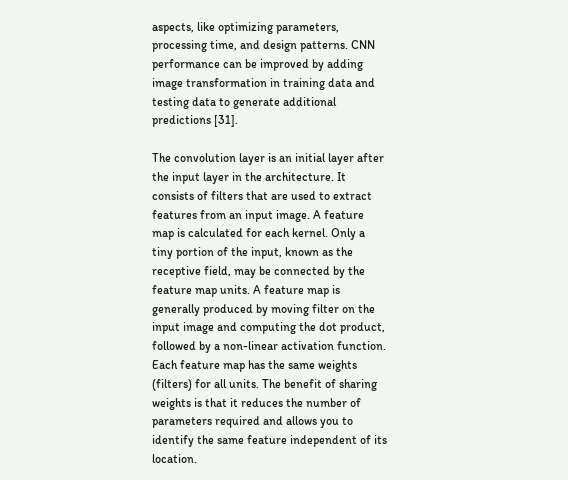aspects, like optimizing parameters, processing time, and design patterns. CNN performance can be improved by adding image transformation in training data and testing data to generate additional predictions [31].

The convolution layer is an initial layer after the input layer in the architecture. It consists of filters that are used to extract features from an input image. A feature map is calculated for each kernel. Only a tiny portion of the input, known as the receptive field, may be connected by the feature map units. A feature map is generally produced by moving filter on the input image and computing the dot product, followed by a non-linear activation function. Each feature map has the same weights (filters) for all units. The benefit of sharing weights is that it reduces the number of parameters required and allows you to identify the same feature independent of its location.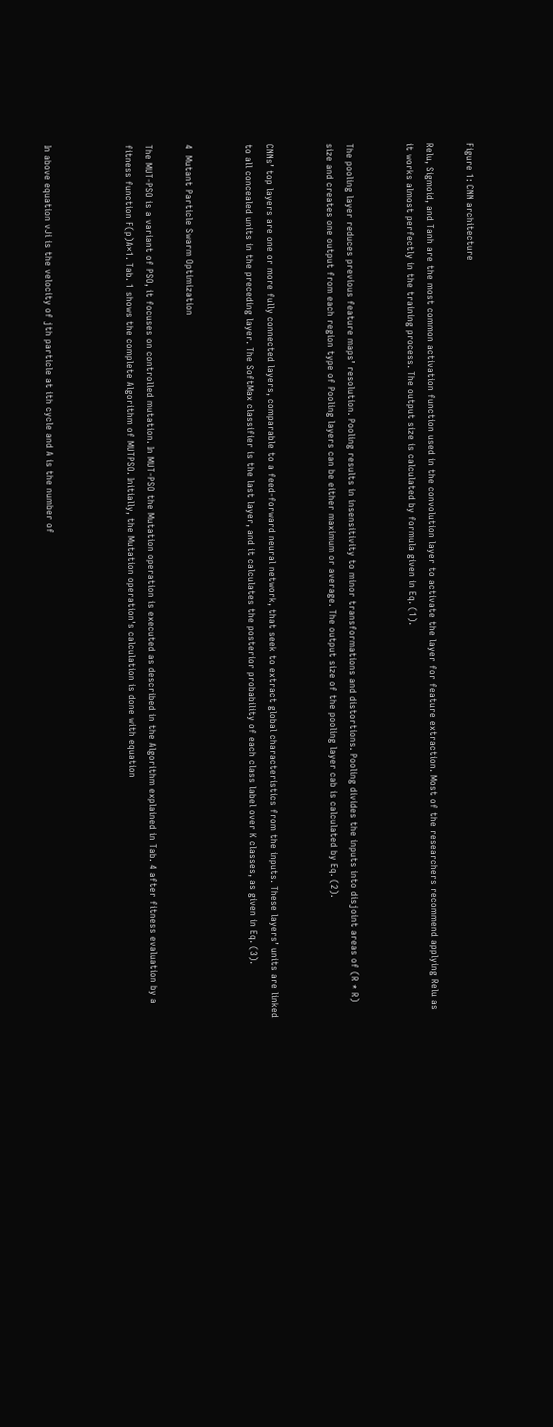Figure 1: CNN architecture

Relu, Sigmoid, and Tanh are the most common activation function used in the convolution layer to activate the layer for feature extraction. Most of the researchers recommend applying Relu as it works almost perfectly in the training process. The output size is calculated by formula given in Eq. (1).


The pooling layer reduces previous feature maps’ resolution. Pooling results in insensitivity to minor transformations and distortions. Pooling divides the inputs into disjoint areas of (R * R) size and creates one output from each region type of Pooling layers can be either maximum or average. The output size of the pooling layer cab is calculated by Eq. (2).


CNNs’ top layers are one or more fully connected layers, comparable to a feed-forward neural network, that seek to extract global characteristics from the inputs. These layers’ units are linked to all concealed units in the preceding layer. The SoftMax classifier is the last layer, and it calculates the posterior probability of each class label over K classes, as given in Eq. (3).


4  Mutant Particle Swarm Optimization

The MUT-PSO is a variant of PSO, it focuses on controlled mutation. In MUT-PSO the Mutation operation is executed as described in the Algorithm explained in Tab. 4 after fitness evaluation by a fitness function F(p)A×1. Tab. 1 shows the complete Algorithm of MUTPSO. Initially, the Mutation operation's calculation is done with equation



In above equation vJi is the velocity of jth particle at ith cycle and A is the number of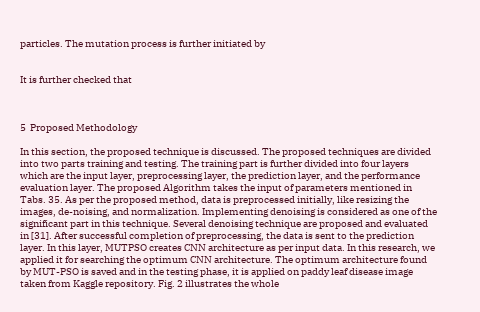particles. The mutation process is further initiated by


It is further checked that



5  Proposed Methodology

In this section, the proposed technique is discussed. The proposed techniques are divided into two parts training and testing. The training part is further divided into four layers which are the input layer, preprocessing layer, the prediction layer, and the performance evaluation layer. The proposed Algorithm takes the input of parameters mentioned in Tabs. 35. As per the proposed method, data is preprocessed initially, like resizing the images, de-noising, and normalization. Implementing denoising is considered as one of the significant part in this technique. Several denoising technique are proposed and evaluated in [31]. After successful completion of preprocessing, the data is sent to the prediction layer. In this layer, MUTPSO creates CNN architecture as per input data. In this research, we applied it for searching the optimum CNN architecture. The optimum architecture found by MUT-PSO is saved and in the testing phase, it is applied on paddy leaf disease image taken from Kaggle repository. Fig. 2 illustrates the whole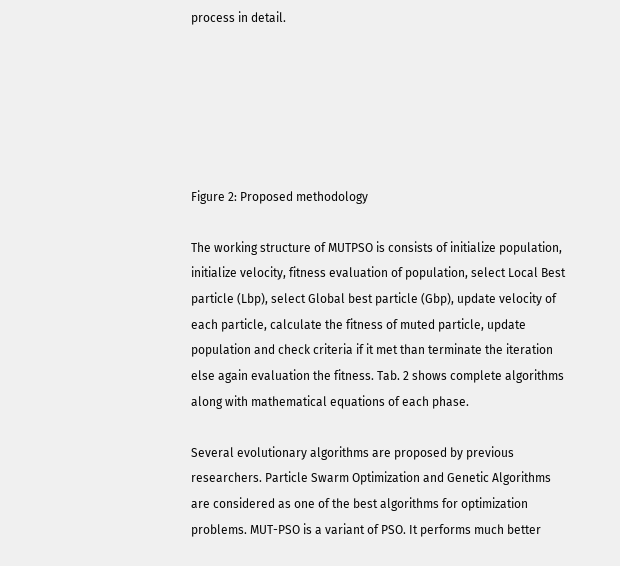process in detail.






Figure 2: Proposed methodology

The working structure of MUTPSO is consists of initialize population, initialize velocity, fitness evaluation of population, select Local Best particle (Lbp), select Global best particle (Gbp), update velocity of each particle, calculate the fitness of muted particle, update population and check criteria if it met than terminate the iteration else again evaluation the fitness. Tab. 2 shows complete algorithms along with mathematical equations of each phase.

Several evolutionary algorithms are proposed by previous researchers. Particle Swarm Optimization and Genetic Algorithms are considered as one of the best algorithms for optimization problems. MUT-PSO is a variant of PSO. It performs much better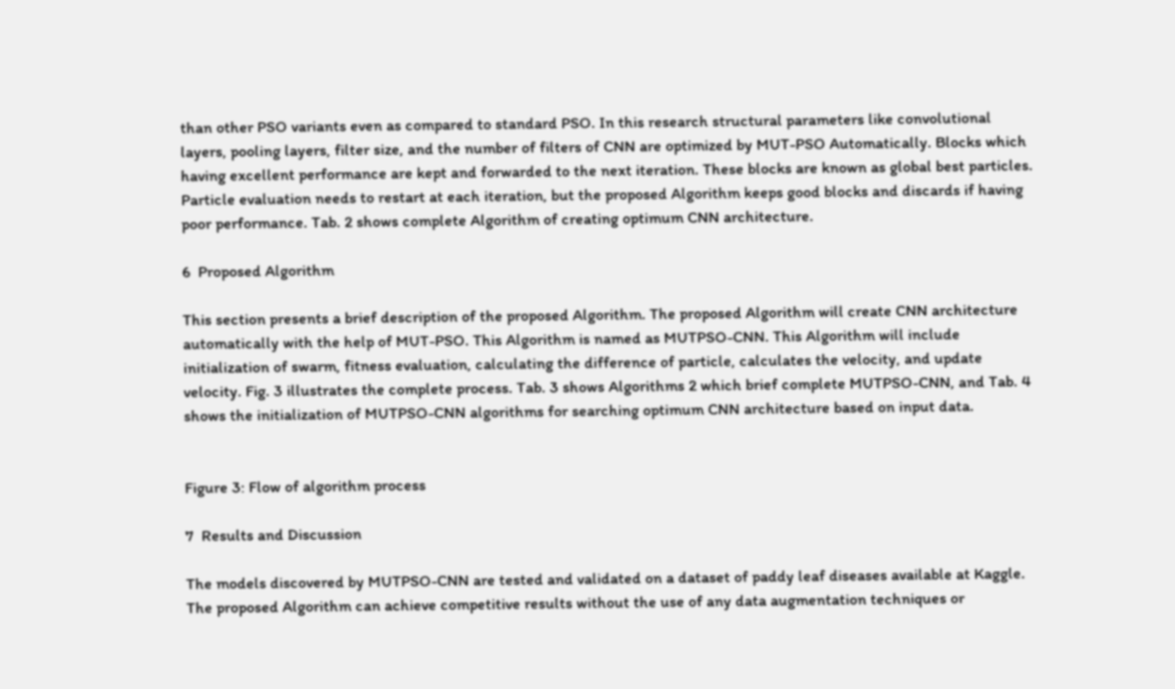than other PSO variants even as compared to standard PSO. In this research structural parameters like convolutional layers, pooling layers, filter size, and the number of filters of CNN are optimized by MUT-PSO Automatically. Blocks which having excellent performance are kept and forwarded to the next iteration. These blocks are known as global best particles. Particle evaluation needs to restart at each iteration, but the proposed Algorithm keeps good blocks and discards if having poor performance. Tab. 2 shows complete Algorithm of creating optimum CNN architecture.

6  Proposed Algorithm

This section presents a brief description of the proposed Algorithm. The proposed Algorithm will create CNN architecture automatically with the help of MUT-PSO. This Algorithm is named as MUTPSO-CNN. This Algorithm will include initialization of swarm, fitness evaluation, calculating the difference of particle, calculates the velocity, and update velocity. Fig. 3 illustrates the complete process. Tab. 3 shows Algorithms 2 which brief complete MUTPSO-CNN, and Tab. 4 shows the initialization of MUTPSO-CNN algorithms for searching optimum CNN architecture based on input data.


Figure 3: Flow of algorithm process

7  Results and Discussion

The models discovered by MUTPSO-CNN are tested and validated on a dataset of paddy leaf diseases available at Kaggle. The proposed Algorithm can achieve competitive results without the use of any data augmentation techniques or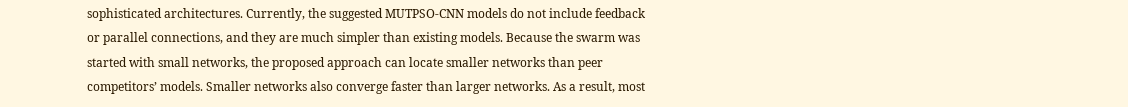sophisticated architectures. Currently, the suggested MUTPSO-CNN models do not include feedback or parallel connections, and they are much simpler than existing models. Because the swarm was started with small networks, the proposed approach can locate smaller networks than peer competitors’ models. Smaller networks also converge faster than larger networks. As a result, most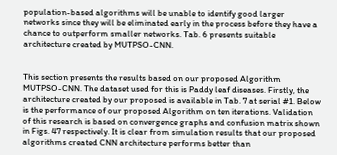population-based algorithms will be unable to identify good larger networks since they will be eliminated early in the process before they have a chance to outperform smaller networks. Tab. 6 presents suitable architecture created by MUTPSO-CNN.


This section presents the results based on our proposed Algorithm MUTPSO-CNN. The dataset used for this is Paddy leaf diseases. Firstly, the architecture created by our proposed is available in Tab. 7 at serial #1. Below is the performance of our proposed Algorithm on ten iterations. Validation of this research is based on convergence graphs and confusion matrix shown in Figs. 47 respectively. It is clear from simulation results that our proposed algorithms created CNN architecture performs better than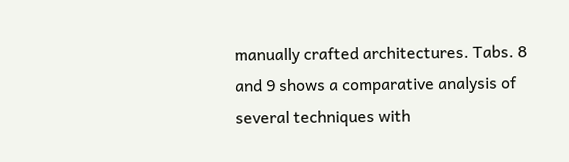manually crafted architectures. Tabs. 8 and 9 shows a comparative analysis of several techniques with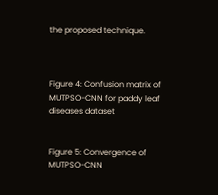the proposed technique.



Figure 4: Confusion matrix of MUTPSO-CNN for paddy leaf diseases dataset


Figure 5: Convergence of MUTPSO-CNN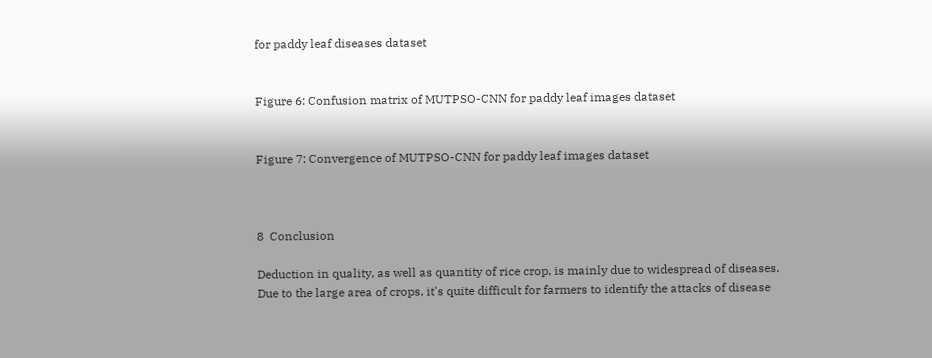for paddy leaf diseases dataset


Figure 6: Confusion matrix of MUTPSO-CNN for paddy leaf images dataset


Figure 7: Convergence of MUTPSO-CNN for paddy leaf images dataset



8  Conclusion

Deduction in quality, as well as quantity of rice crop, is mainly due to widespread of diseases. Due to the large area of crops, it's quite difficult for farmers to identify the attacks of disease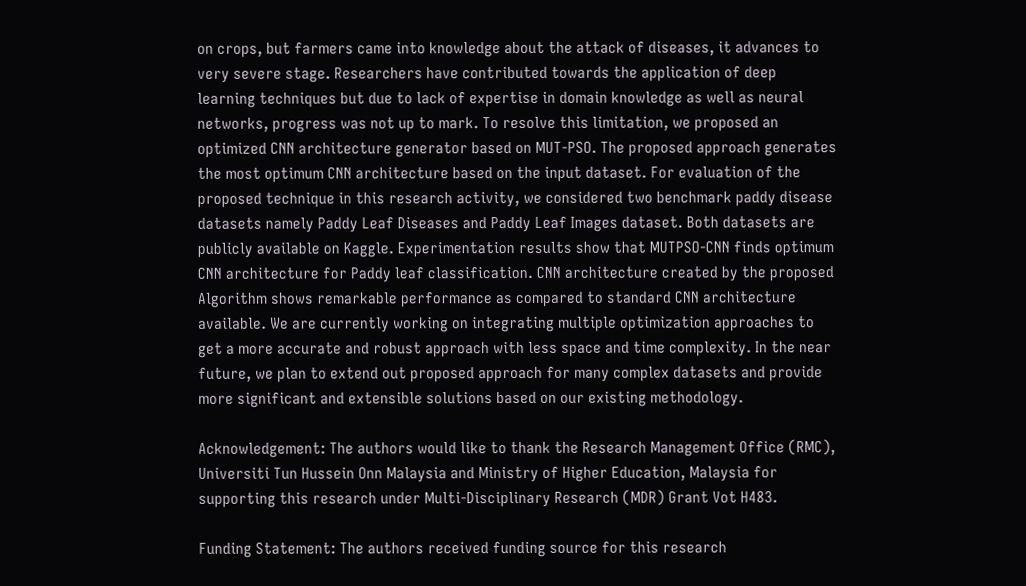on crops, but farmers came into knowledge about the attack of diseases, it advances to very severe stage. Researchers have contributed towards the application of deep learning techniques but due to lack of expertise in domain knowledge as well as neural networks, progress was not up to mark. To resolve this limitation, we proposed an optimized CNN architecture generator based on MUT-PSO. The proposed approach generates the most optimum CNN architecture based on the input dataset. For evaluation of the proposed technique in this research activity, we considered two benchmark paddy disease datasets namely Paddy Leaf Diseases and Paddy Leaf Images dataset. Both datasets are publicly available on Kaggle. Experimentation results show that MUTPSO-CNN finds optimum CNN architecture for Paddy leaf classification. CNN architecture created by the proposed Algorithm shows remarkable performance as compared to standard CNN architecture available. We are currently working on integrating multiple optimization approaches to get a more accurate and robust approach with less space and time complexity. In the near future, we plan to extend out proposed approach for many complex datasets and provide more significant and extensible solutions based on our existing methodology.

Acknowledgement: The authors would like to thank the Research Management Office (RMC), Universiti Tun Hussein Onn Malaysia and Ministry of Higher Education, Malaysia for supporting this research under Multi-Disciplinary Research (MDR) Grant Vot H483.

Funding Statement: The authors received funding source for this research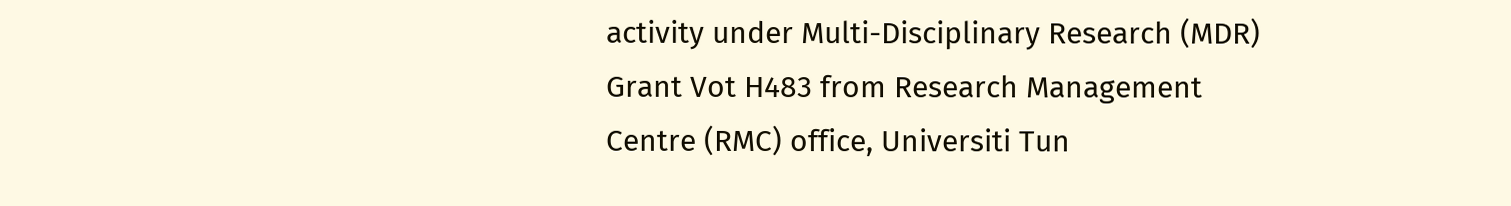activity under Multi-Disciplinary Research (MDR) Grant Vot H483 from Research Management Centre (RMC) office, Universiti Tun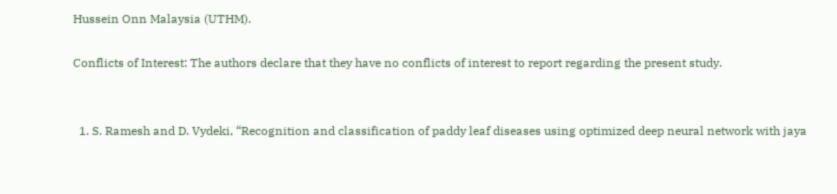Hussein Onn Malaysia (UTHM).

Conflicts of Interest: The authors declare that they have no conflicts of interest to report regarding the present study.


  1. S. Ramesh and D. Vydeki, “Recognition and classification of paddy leaf diseases using optimized deep neural network with jaya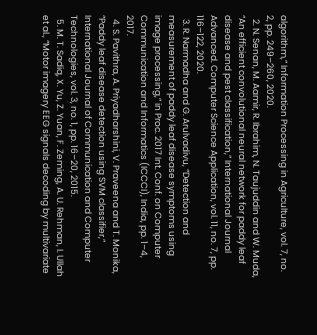algorithm,” Information Processing in Agriculture, vol. 7, no. 2, pp. 249–260, 2020.
  2. N. Senan, M. Aamir, R. Ibrahim, N. Taujuddin and W. Muda, “An efficient convolutional neural network for paddy leaf disease and pest classification,” International Journal Advanced. Computer Science Application, vol. 11, no. 7, pp. 116–122, 2020.
  3. R. Narmadha and G. Arulvadivu, “Detection and measurement of paddy leaf disease symptoms using image processing,” in Proc. 2017 Int. Conf. on Computer Communication and Informatics (ICCCI), India, pp. 1–4, 2017.
  4. S. Pavithra, A. Priyadharshini, V. Praveena and T. Monika, “Paddy leaf disease detection using SVM classifier,” International Journal of Communication and Computer Technologies, vol. 3, no. 1, pp. 16–20, 2015.
  5. M. T. Sadiq, X. Yu, Z. Yuan, F. Zeming, A. U. Rehman, I. Ullah et al., “Motor imagery EEG signals decoding by multivariate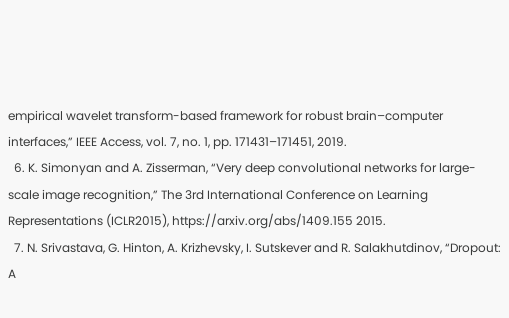empirical wavelet transform-based framework for robust brain–computer interfaces,” IEEE Access, vol. 7, no. 1, pp. 171431–171451, 2019.
  6. K. Simonyan and A. Zisserman, “Very deep convolutional networks for large-scale image recognition,” The 3rd International Conference on Learning Representations (ICLR2015), https://arxiv.org/abs/1409.155 2015.
  7. N. Srivastava, G. Hinton, A. Krizhevsky, I. Sutskever and R. Salakhutdinov, “Dropout: A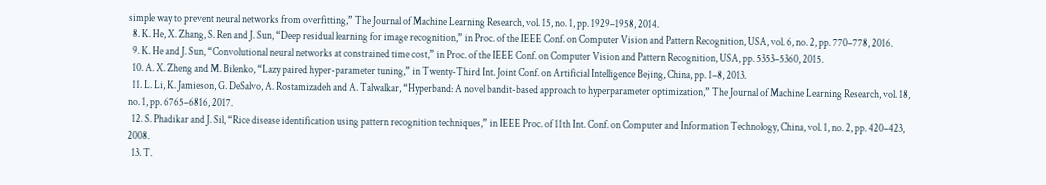simple way to prevent neural networks from overfitting,” The Journal of Machine Learning Research, vol. 15, no. 1, pp. 1929–1958, 2014.
  8. K. He, X. Zhang, S. Ren and J. Sun, “Deep residual learning for image recognition,” in Proc. of the IEEE Conf. on Computer Vision and Pattern Recognition, USA, vol. 6, no. 2, pp. 770–778, 2016.
  9. K. He and J. Sun, “Convolutional neural networks at constrained time cost,” in Proc. of the IEEE Conf. on Computer Vision and Pattern Recognition, USA, pp. 5353–5360, 2015.
  10. A. X. Zheng and M. Bilenko, “Lazy paired hyper-parameter tuning,” in Twenty-Third Int. Joint Conf. on Artificial Intelligence Bejing, China, pp. 1–8, 2013.
  11. L. Li, K. Jamieson, G. DeSalvo, A. Rostamizadeh and A. Talwalkar, “Hyperband: A novel bandit-based approach to hyperparameter optimization,” The Journal of Machine Learning Research, vol. 18, no. 1, pp. 6765–6816, 2017.
  12. S. Phadikar and J. Sil, “Rice disease identification using pattern recognition techniques,” in IEEE Proc. of 11th Int. Conf. on Computer and Information Technology, China, vol. 1, no. 2, pp. 420–423, 2008.
  13. T.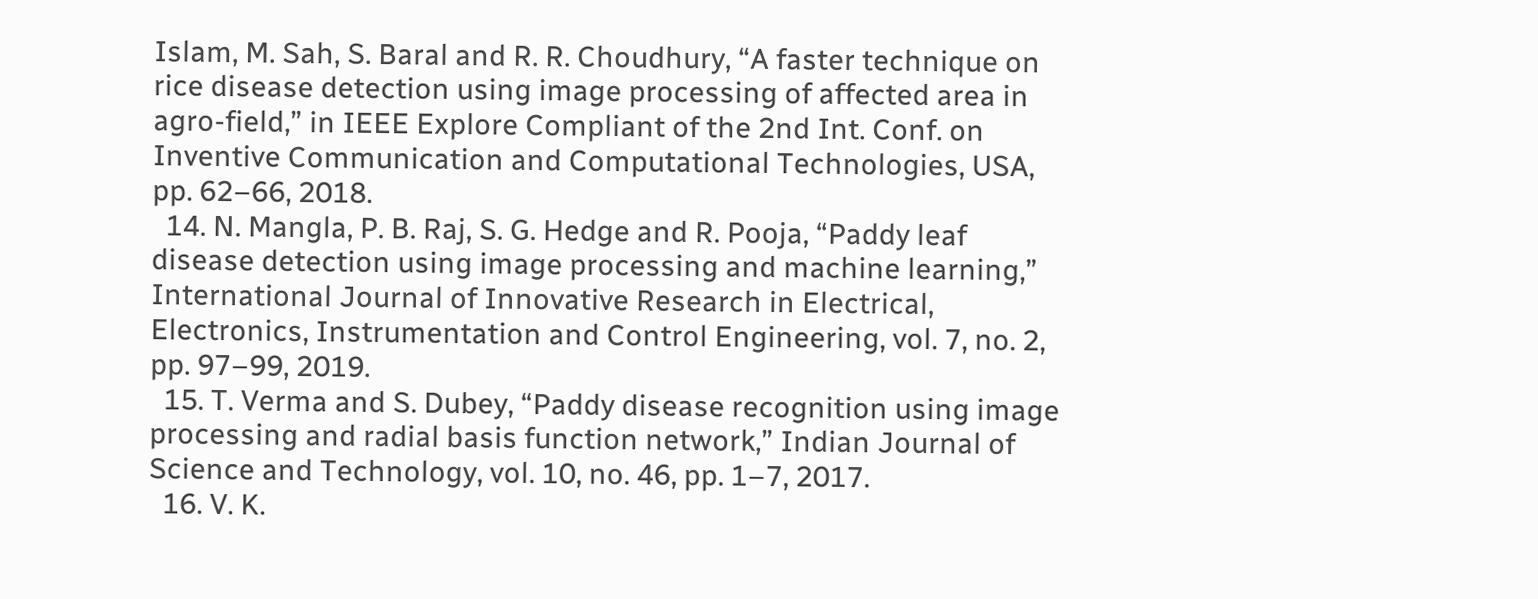Islam, M. Sah, S. Baral and R. R. Choudhury, “A faster technique on rice disease detection using image processing of affected area in agro-field,” in IEEE Explore Compliant of the 2nd Int. Conf. on Inventive Communication and Computational Technologies, USA, pp. 62–66, 2018.
  14. N. Mangla, P. B. Raj, S. G. Hedge and R. Pooja, “Paddy leaf disease detection using image processing and machine learning,” International Journal of Innovative Research in Electrical, Electronics, Instrumentation and Control Engineering, vol. 7, no. 2, pp. 97–99, 2019.
  15. T. Verma and S. Dubey, “Paddy disease recognition using image processing and radial basis function network,” Indian Journal of Science and Technology, vol. 10, no. 46, pp. 1–7, 2017.
  16. V. K.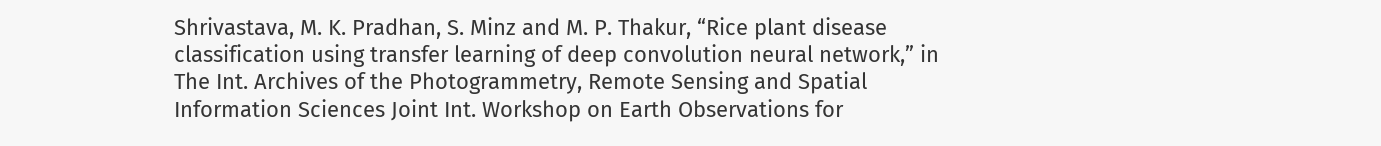Shrivastava, M. K. Pradhan, S. Minz and M. P. Thakur, “Rice plant disease classification using transfer learning of deep convolution neural network,” in The Int. Archives of the Photogrammetry, Remote Sensing and Spatial Information Sciences Joint Int. Workshop on Earth Observations for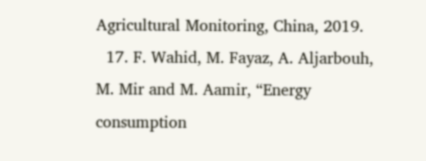Agricultural Monitoring, China, 2019.
  17. F. Wahid, M. Fayaz, A. Aljarbouh, M. Mir and M. Aamir, “Energy consumption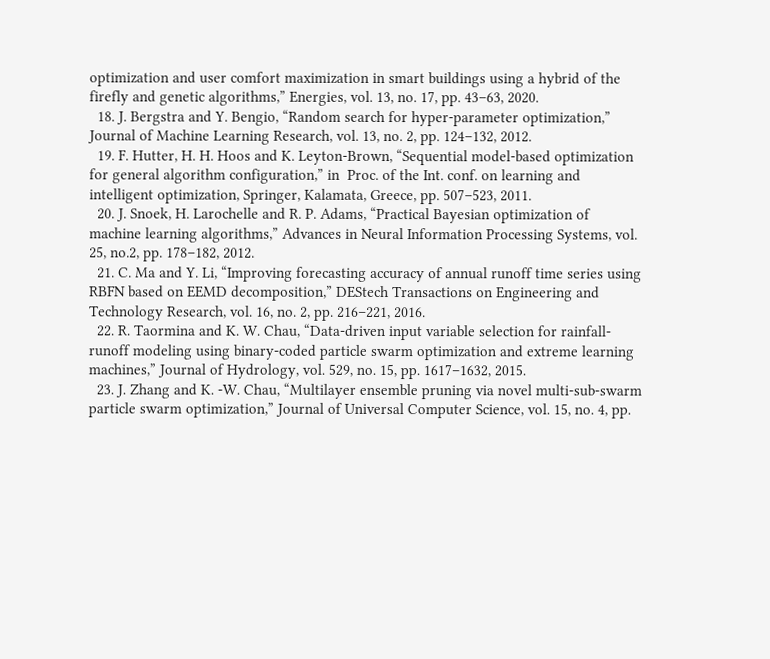optimization and user comfort maximization in smart buildings using a hybrid of the firefly and genetic algorithms,” Energies, vol. 13, no. 17, pp. 43–63, 2020.
  18. J. Bergstra and Y. Bengio, “Random search for hyper-parameter optimization,” Journal of Machine Learning Research, vol. 13, no. 2, pp. 124–132, 2012.
  19. F. Hutter, H. H. Hoos and K. Leyton-Brown, “Sequential model-based optimization for general algorithm configuration,” in  Proc. of the Int. conf. on learning and intelligent optimization, Springer, Kalamata, Greece, pp. 507–523, 2011.
  20. J. Snoek, H. Larochelle and R. P. Adams, “Practical Bayesian optimization of machine learning algorithms,” Advances in Neural Information Processing Systems, vol. 25, no.2, pp. 178–182, 2012.
  21. C. Ma and Y. Li, “Improving forecasting accuracy of annual runoff time series using RBFN based on EEMD decomposition,” DEStech Transactions on Engineering and Technology Research, vol. 16, no. 2, pp. 216–221, 2016.
  22. R. Taormina and K. W. Chau, “Data-driven input variable selection for rainfall-runoff modeling using binary-coded particle swarm optimization and extreme learning machines,” Journal of Hydrology, vol. 529, no. 15, pp. 1617–1632, 2015.
  23. J. Zhang and K. -W. Chau, “Multilayer ensemble pruning via novel multi-sub-swarm particle swarm optimization,” Journal of Universal Computer Science, vol. 15, no. 4, pp.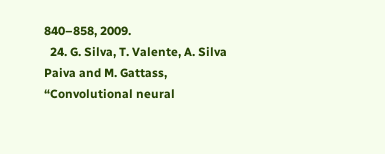840–858, 2009.
  24. G. Silva, T. Valente, A. Silva Paiva and M. Gattass, “Convolutional neural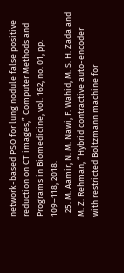network-based PSO for lung nodule false positive reduction on CT images,” Computer Methods and Programs in Biomedicine, vol. 162, no. 01, pp. 109–118, 2018.
  25. M. Aamir, N. M. Nawi, F. Wahid, M. S. H. Zada and M. Z. Rehman, “Hybrid contractive auto-encoder with restricted Boltzmann machine for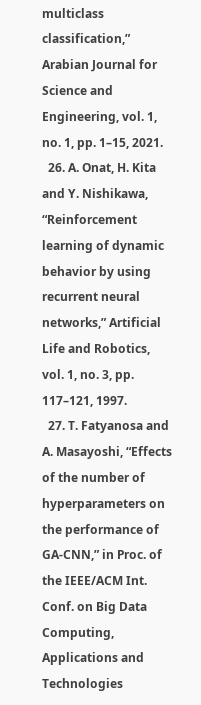multiclass classification,” Arabian Journal for Science and Engineering, vol. 1, no. 1, pp. 1–15, 2021.
  26. A. Onat, H. Kita and Y. Nishikawa, “Reinforcement learning of dynamic behavior by using recurrent neural networks,” Artificial Life and Robotics, vol. 1, no. 3, pp. 117–121, 1997.
  27. T. Fatyanosa and A. Masayoshi, “Effects of the number of hyperparameters on the performance of GA-CNN,” in Proc. of the IEEE/ACM Int. Conf. on Big Data Computing, Applications and Technologies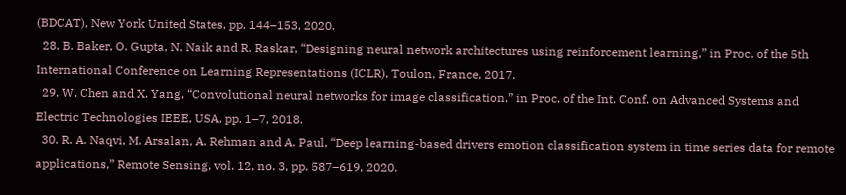(BDCAT), New York United States, pp. 144–153, 2020.
  28. B. Baker, O. Gupta, N. Naik and R. Raskar, “Designing neural network architectures using reinforcement learning,” in Proc. of the 5th International Conference on Learning Representations (ICLR), Toulon, France, 2017.
  29. W. Chen and X. Yang, “Convolutional neural networks for image classification,” in Proc. of the Int. Conf. on Advanced Systems and Electric Technologies IEEE, USA, pp. 1–7, 2018.
  30. R. A. Naqvi, M. Arsalan, A. Rehman and A. Paul, “Deep learning-based drivers emotion classification system in time series data for remote applications,” Remote Sensing, vol. 12, no. 3, pp. 587–619, 2020.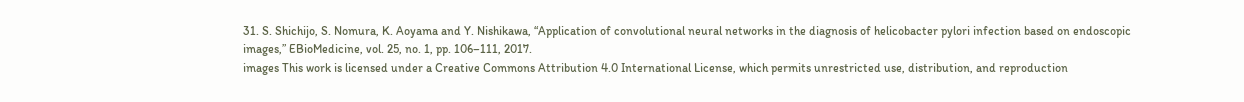31. S. Shichijo, S. Nomura, K. Aoyama and Y. Nishikawa, “Application of convolutional neural networks in the diagnosis of helicobacter pylori infection based on endoscopic images,” EBioMedicine, vol. 25, no. 1, pp. 106–111, 2017.
images This work is licensed under a Creative Commons Attribution 4.0 International License, which permits unrestricted use, distribution, and reproduction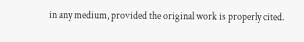in any medium, provided the original work is properly cited.